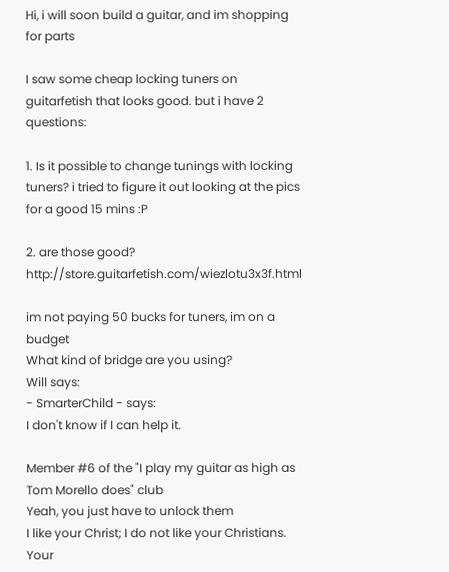Hi, i will soon build a guitar, and im shopping for parts

I saw some cheap locking tuners on guitarfetish that looks good. but i have 2 questions:

1. Is it possible to change tunings with locking tuners? i tried to figure it out looking at the pics for a good 15 mins :P

2. are those good? http://store.guitarfetish.com/wiezlotu3x3f.html

im not paying 50 bucks for tuners, im on a budget
What kind of bridge are you using?
Will says:
- SmarterChild - says:
I don't know if I can help it.

Member #6 of the "I play my guitar as high as Tom Morello does" club
Yeah, you just have to unlock them
I like your Christ; I do not like your Christians. Your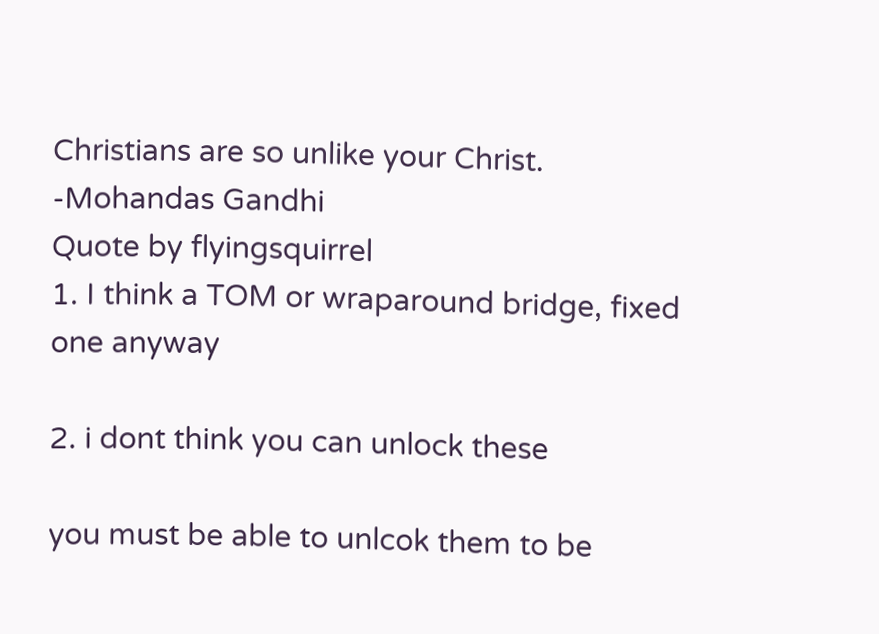Christians are so unlike your Christ.
-Mohandas Gandhi
Quote by flyingsquirrel
1. I think a TOM or wraparound bridge, fixed one anyway

2. i dont think you can unlock these

you must be able to unlcok them to be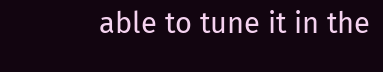able to tune it in the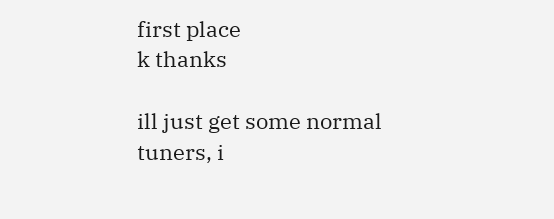first place
k thanks

ill just get some normal tuners, i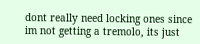dont really need locking ones since im not getting a tremolo, its just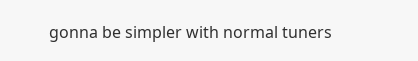gonna be simpler with normal tuners